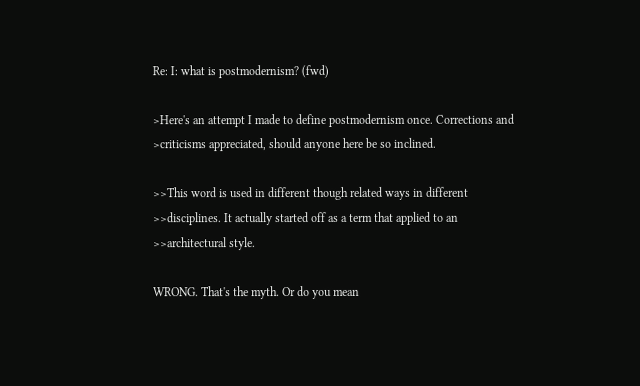Re: I: what is postmodernism? (fwd)

>Here's an attempt I made to define postmodernism once. Corrections and
>criticisms appreciated, should anyone here be so inclined.

>>This word is used in different though related ways in different
>>disciplines. It actually started off as a term that applied to an
>>architectural style.

WRONG. That's the myth. Or do you mean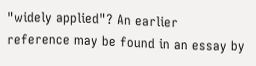"widely applied"? An earlier
reference may be found in an essay by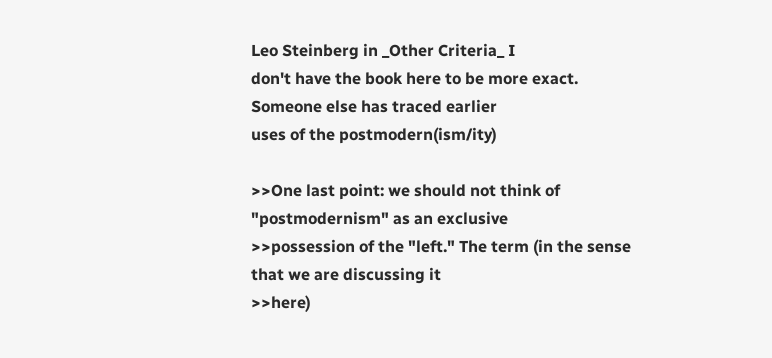Leo Steinberg in _Other Criteria_ I
don't have the book here to be more exact. Someone else has traced earlier
uses of the postmodern(ism/ity)

>>One last point: we should not think of "postmodernism" as an exclusive
>>possession of the "left." The term (in the sense that we are discussing it
>>here)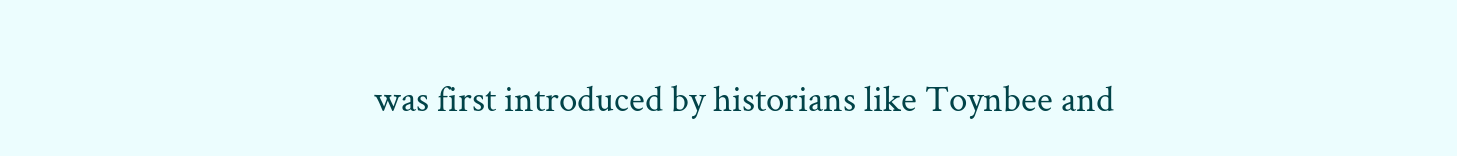was first introduced by historians like Toynbee and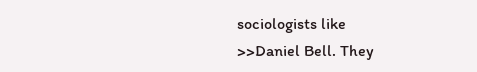sociologists like
>>Daniel Bell. They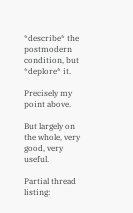*describe* the postmodern condition, but *deplore* it.

Precisely my point above.

But largely on the whole, very good, very useful.

Partial thread listing: